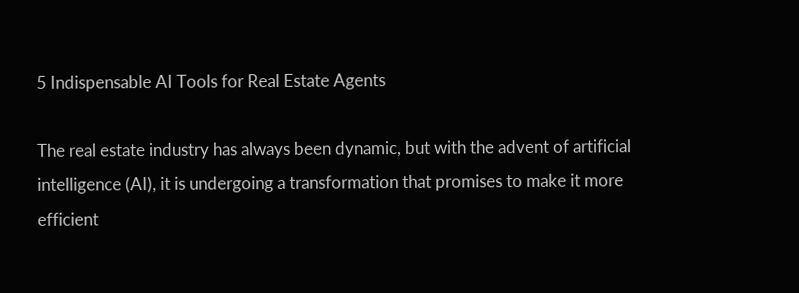5 Indispensable AI Tools for Real Estate Agents

The real estate industry has always been dynamic, but with the advent of artificial intelligence (AI), it is undergoing a transformation that promises to make it more efficient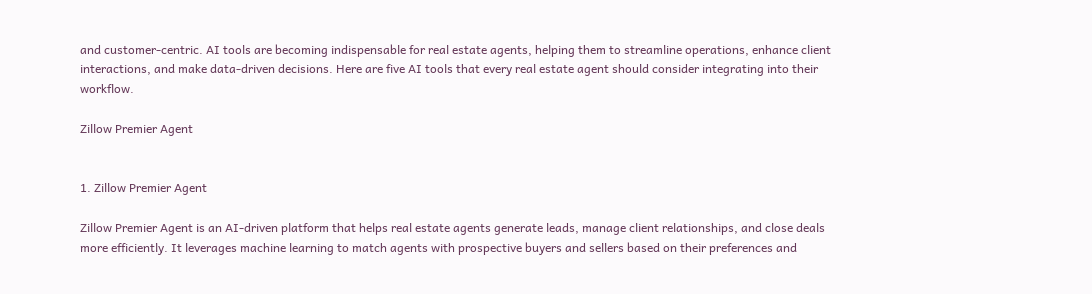and customer-centric. AI tools are becoming indispensable for real estate agents, helping them to streamline operations, enhance client interactions, and make data-driven decisions. Here are five AI tools that every real estate agent should consider integrating into their workflow.

Zillow Premier Agent


1. Zillow Premier Agent

Zillow Premier Agent is an AI-driven platform that helps real estate agents generate leads, manage client relationships, and close deals more efficiently. It leverages machine learning to match agents with prospective buyers and sellers based on their preferences and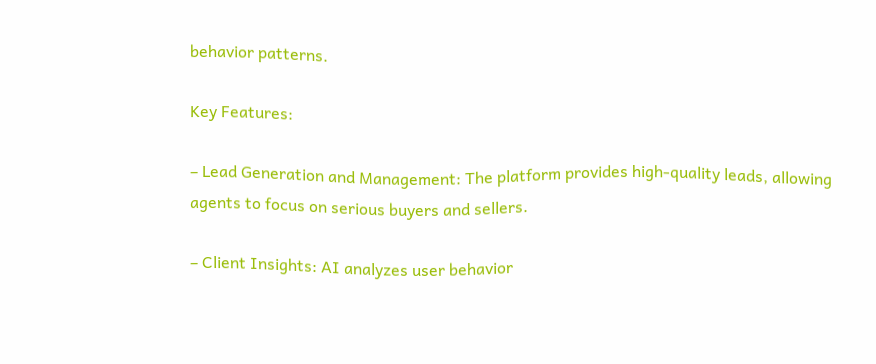behavior patterns.

Key Features:

– Lead Generation and Management: The platform provides high-quality leads, allowing agents to focus on serious buyers and sellers.

– Client Insights: AI analyzes user behavior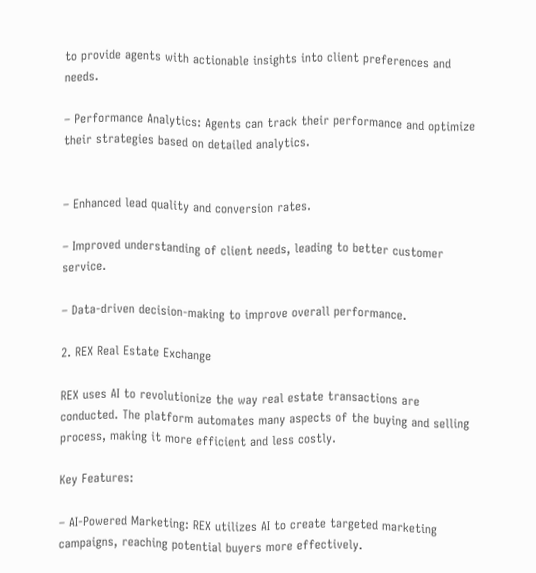to provide agents with actionable insights into client preferences and needs.

– Performance Analytics: Agents can track their performance and optimize their strategies based on detailed analytics.


– Enhanced lead quality and conversion rates.

– Improved understanding of client needs, leading to better customer service.

– Data-driven decision-making to improve overall performance.

2. REX Real Estate Exchange

REX uses AI to revolutionize the way real estate transactions are conducted. The platform automates many aspects of the buying and selling process, making it more efficient and less costly.

Key Features:

– AI-Powered Marketing: REX utilizes AI to create targeted marketing campaigns, reaching potential buyers more effectively.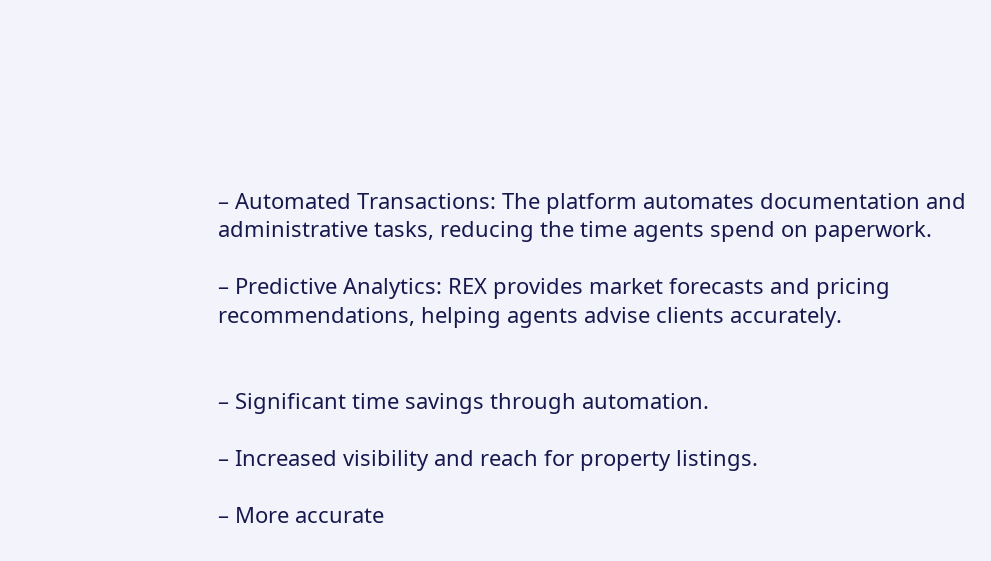– Automated Transactions: The platform automates documentation and administrative tasks, reducing the time agents spend on paperwork.

– Predictive Analytics: REX provides market forecasts and pricing recommendations, helping agents advise clients accurately.


– Significant time savings through automation.

– Increased visibility and reach for property listings.

– More accurate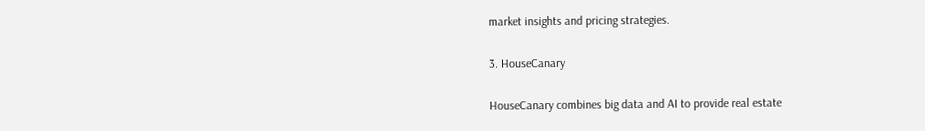market insights and pricing strategies.

3. HouseCanary

HouseCanary combines big data and AI to provide real estate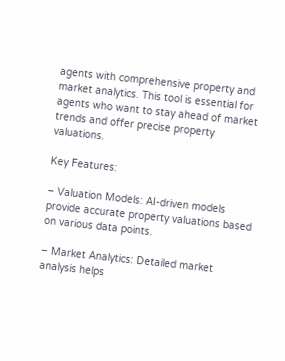agents with comprehensive property and market analytics. This tool is essential for agents who want to stay ahead of market trends and offer precise property valuations.

Key Features:

– Valuation Models: AI-driven models provide accurate property valuations based on various data points.

– Market Analytics: Detailed market analysis helps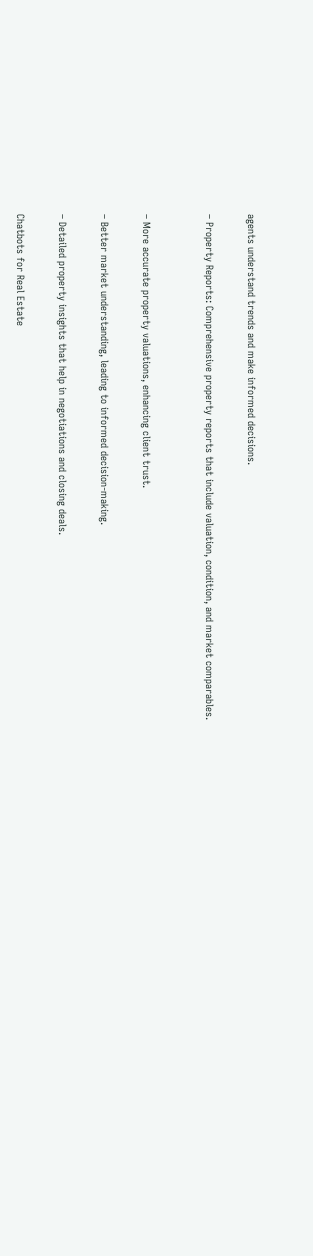agents understand trends and make informed decisions.

– Property Reports: Comprehensive property reports that include valuation, condition, and market comparables.


– More accurate property valuations, enhancing client trust.

– Better market understanding, leading to informed decision-making.

– Detailed property insights that help in negotiations and closing deals.

Chatbots for Real Estate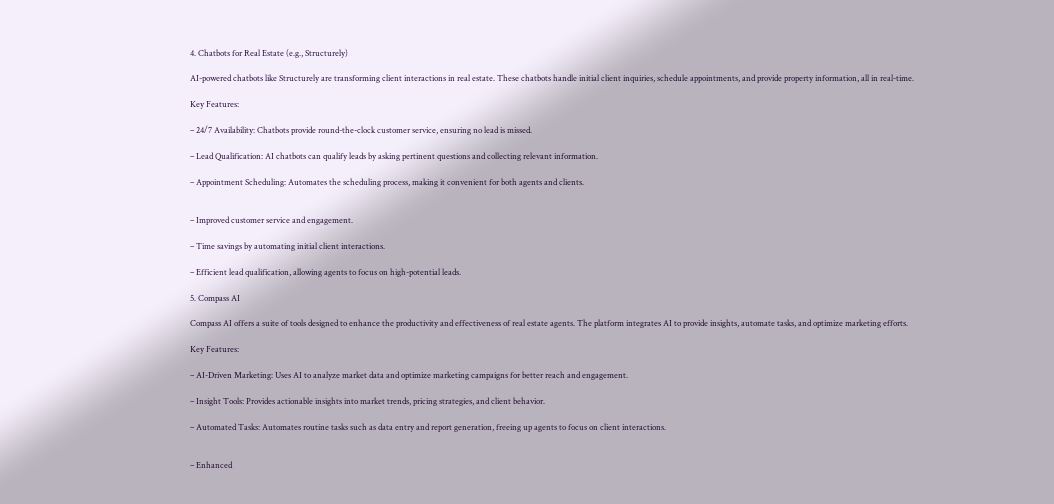4. Chatbots for Real Estate (e.g., Structurely)

AI-powered chatbots like Structurely are transforming client interactions in real estate. These chatbots handle initial client inquiries, schedule appointments, and provide property information, all in real-time.

Key Features:

– 24/7 Availability: Chatbots provide round-the-clock customer service, ensuring no lead is missed.

– Lead Qualification: AI chatbots can qualify leads by asking pertinent questions and collecting relevant information.

– Appointment Scheduling: Automates the scheduling process, making it convenient for both agents and clients.


– Improved customer service and engagement.

– Time savings by automating initial client interactions.

– Efficient lead qualification, allowing agents to focus on high-potential leads.

5. Compass AI

Compass AI offers a suite of tools designed to enhance the productivity and effectiveness of real estate agents. The platform integrates AI to provide insights, automate tasks, and optimize marketing efforts.

Key Features:

– AI-Driven Marketing: Uses AI to analyze market data and optimize marketing campaigns for better reach and engagement.

– Insight Tools: Provides actionable insights into market trends, pricing strategies, and client behavior.

– Automated Tasks: Automates routine tasks such as data entry and report generation, freeing up agents to focus on client interactions.


– Enhanced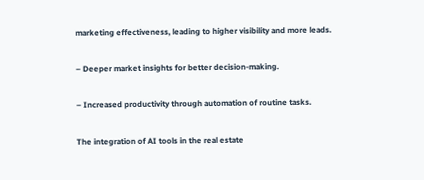marketing effectiveness, leading to higher visibility and more leads.

– Deeper market insights for better decision-making.

– Increased productivity through automation of routine tasks.

The integration of AI tools in the real estate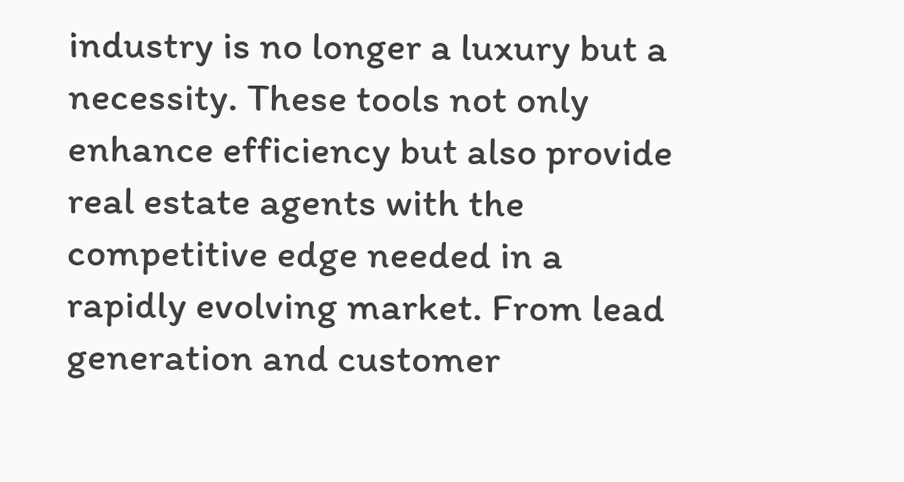industry is no longer a luxury but a necessity. These tools not only enhance efficiency but also provide real estate agents with the competitive edge needed in a rapidly evolving market. From lead generation and customer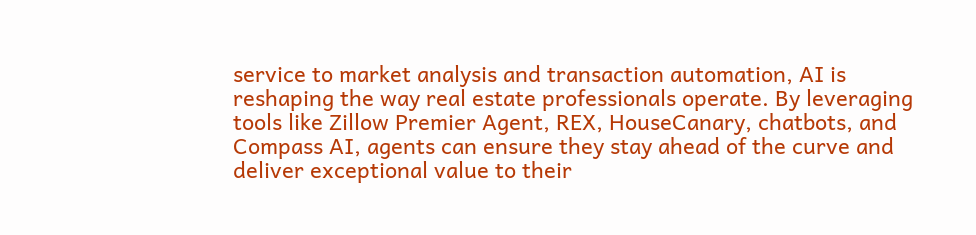service to market analysis and transaction automation, AI is reshaping the way real estate professionals operate. By leveraging tools like Zillow Premier Agent, REX, HouseCanary, chatbots, and Compass AI, agents can ensure they stay ahead of the curve and deliver exceptional value to their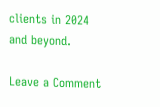clients in 2024 and beyond.

Leave a Comment